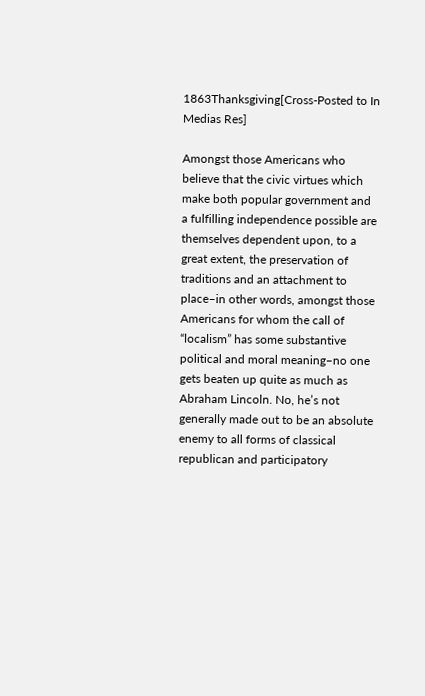1863Thanksgiving[Cross-Posted to In Medias Res]

Amongst those Americans who believe that the civic virtues which make both popular government and a fulfilling independence possible are themselves dependent upon, to a great extent, the preservation of traditions and an attachment to place–in other words, amongst those Americans for whom the call of “localism” has some substantive political and moral meaning–no one gets beaten up quite as much as Abraham Lincoln. No, he’s not generally made out to be an absolute enemy to all forms of classical republican and participatory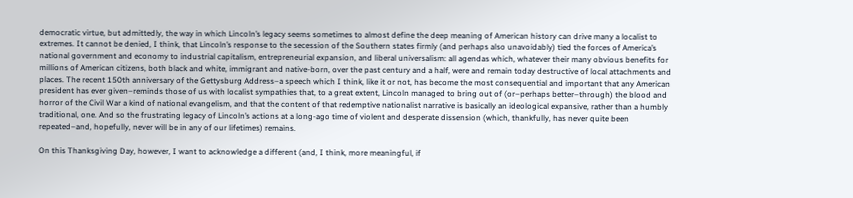democratic virtue, but admittedly, the way in which Lincoln’s legacy seems sometimes to almost define the deep meaning of American history can drive many a localist to extremes. It cannot be denied, I think, that Lincoln’s response to the secession of the Southern states firmly (and perhaps also unavoidably) tied the forces of America’s national government and economy to industrial capitalism, entrepreneurial expansion, and liberal universalism: all agendas which, whatever their many obvious benefits for millions of American citizens, both black and white, immigrant and native-born, over the past century and a half, were and remain today destructive of local attachments and places. The recent 150th anniversary of the Gettysburg Address–a speech which I think, like it or not, has become the most consequential and important that any American president has ever given–reminds those of us with localist sympathies that, to a great extent, Lincoln managed to bring out of (or–perhaps better–through) the blood and horror of the Civil War a kind of national evangelism, and that the content of that redemptive nationalist narrative is basically an ideological expansive, rather than a humbly traditional, one. And so the frustrating legacy of Lincoln’s actions at a long-ago time of violent and desperate dissension (which, thankfully, has never quite been repeated–and, hopefully, never will be in any of our lifetimes) remains.

On this Thanksgiving Day, however, I want to acknowledge a different (and, I think, more meaningful, if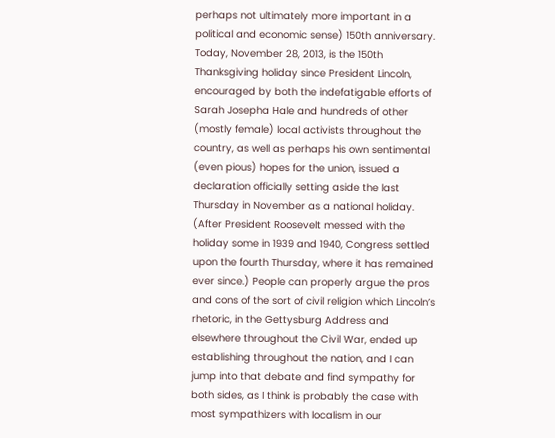perhaps not ultimately more important in a political and economic sense) 150th anniversary. Today, November 28, 2013, is the 150th Thanksgiving holiday since President Lincoln, encouraged by both the indefatigable efforts of Sarah Josepha Hale and hundreds of other (mostly female) local activists throughout the country, as well as perhaps his own sentimental (even pious) hopes for the union, issued a declaration officially setting aside the last Thursday in November as a national holiday. (After President Roosevelt messed with the holiday some in 1939 and 1940, Congress settled upon the fourth Thursday, where it has remained ever since.) People can properly argue the pros and cons of the sort of civil religion which Lincoln’s rhetoric, in the Gettysburg Address and elsewhere throughout the Civil War, ended up establishing throughout the nation, and I can jump into that debate and find sympathy for both sides, as I think is probably the case with most sympathizers with localism in our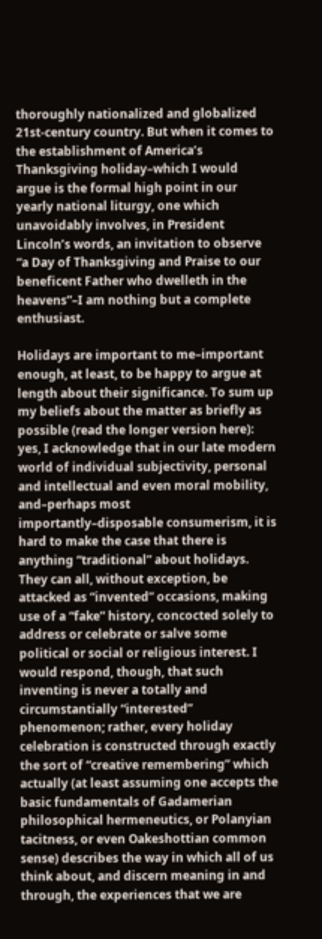thoroughly nationalized and globalized 21st-century country. But when it comes to the establishment of America’s Thanksgiving holiday–which I would argue is the formal high point in our yearly national liturgy, one which unavoidably involves, in President Lincoln’s words, an invitation to observe “a Day of Thanksgiving and Praise to our beneficent Father who dwelleth in the heavens”–I am nothing but a complete enthusiast.

Holidays are important to me–important enough, at least, to be happy to argue at length about their significance. To sum up my beliefs about the matter as briefly as possible (read the longer version here): yes, I acknowledge that in our late modern world of individual subjectivity, personal and intellectual and even moral mobility, and–perhaps most importantly–disposable consumerism, it is hard to make the case that there is anything “traditional” about holidays. They can all, without exception, be attacked as “invented” occasions, making use of a “fake” history, concocted solely to address or celebrate or salve some political or social or religious interest. I would respond, though, that such inventing is never a totally and circumstantially “interested” phenomenon; rather, every holiday celebration is constructed through exactly the sort of “creative remembering” which actually (at least assuming one accepts the basic fundamentals of Gadamerian philosophical hermeneutics, or Polanyian tacitness, or even Oakeshottian common sense) describes the way in which all of us think about, and discern meaning in and through, the experiences that we are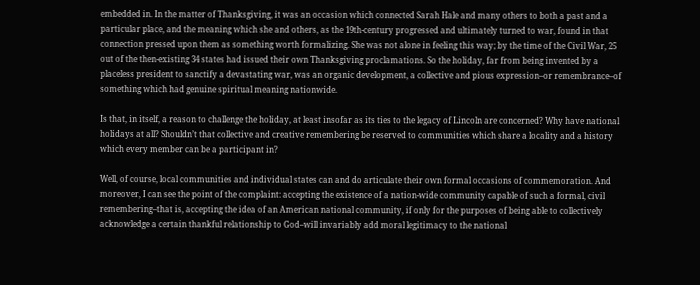embedded in. In the matter of Thanksgiving, it was an occasion which connected Sarah Hale and many others to both a past and a particular place, and the meaning which she and others, as the 19th-century progressed and ultimately turned to war, found in that connection pressed upon them as something worth formalizing. She was not alone in feeling this way; by the time of the Civil War, 25 out of the then-existing 34 states had issued their own Thanksgiving proclamations. So the holiday, far from being invented by a placeless president to sanctify a devastating war, was an organic development, a collective and pious expression–or remembrance–of something which had genuine spiritual meaning nationwide.

Is that, in itself, a reason to challenge the holiday, at least insofar as its ties to the legacy of Lincoln are concerned? Why have national holidays at all? Shouldn’t that collective and creative remembering be reserved to communities which share a locality and a history which every member can be a participant in?

Well, of course, local communities and individual states can and do articulate their own formal occasions of commemoration. And moreover, I can see the point of the complaint: accepting the existence of a nation-wide community capable of such a formal, civil remembering–that is, accepting the idea of an American national community, if only for the purposes of being able to collectively acknowledge a certain thankful relationship to God–will invariably add moral legitimacy to the national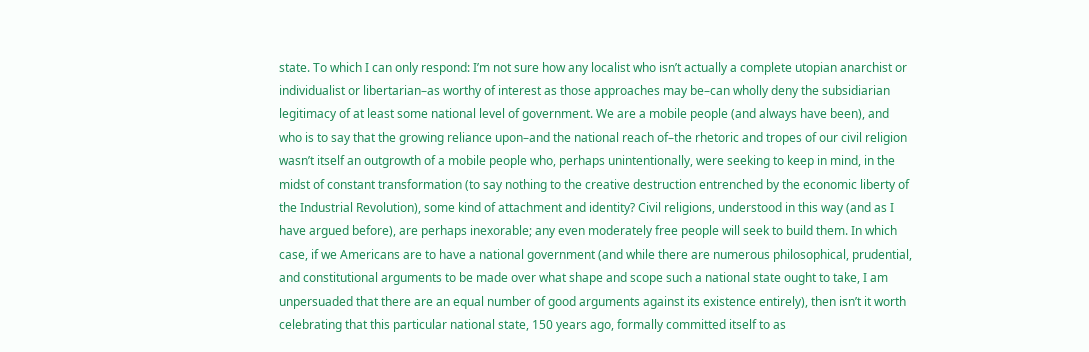state. To which I can only respond: I’m not sure how any localist who isn’t actually a complete utopian anarchist or individualist or libertarian–as worthy of interest as those approaches may be–can wholly deny the subsidiarian legitimacy of at least some national level of government. We are a mobile people (and always have been), and who is to say that the growing reliance upon–and the national reach of–the rhetoric and tropes of our civil religion wasn’t itself an outgrowth of a mobile people who, perhaps unintentionally, were seeking to keep in mind, in the midst of constant transformation (to say nothing to the creative destruction entrenched by the economic liberty of the Industrial Revolution), some kind of attachment and identity? Civil religions, understood in this way (and as I have argued before), are perhaps inexorable; any even moderately free people will seek to build them. In which case, if we Americans are to have a national government (and while there are numerous philosophical, prudential, and constitutional arguments to be made over what shape and scope such a national state ought to take, I am unpersuaded that there are an equal number of good arguments against its existence entirely), then isn’t it worth celebrating that this particular national state, 150 years ago, formally committed itself to as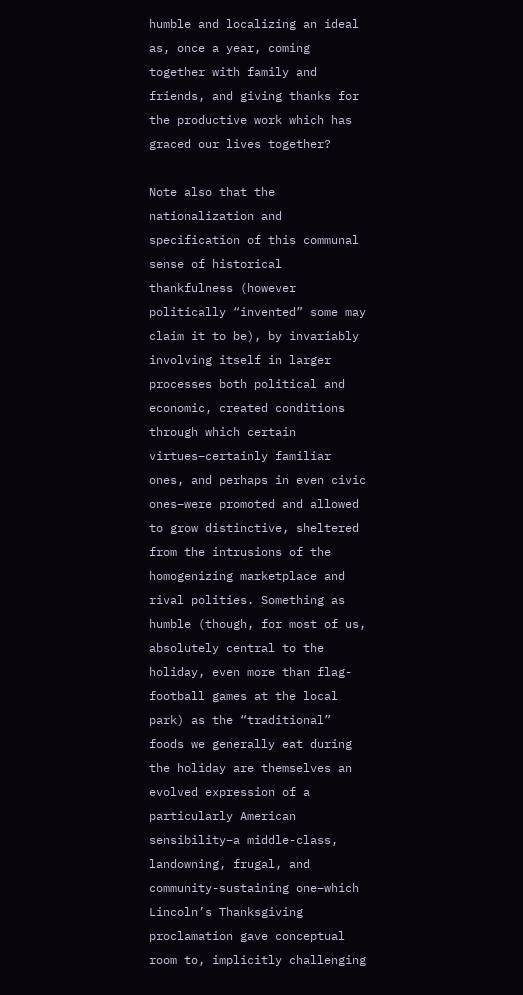humble and localizing an ideal as, once a year, coming together with family and friends, and giving thanks for the productive work which has graced our lives together?

Note also that the nationalization and specification of this communal sense of historical thankfulness (however politically “invented” some may claim it to be), by invariably involving itself in larger processes both political and economic, created conditions through which certain virtues–certainly familiar ones, and perhaps in even civic ones–were promoted and allowed to grow distinctive, sheltered from the intrusions of the homogenizing marketplace and rival polities. Something as humble (though, for most of us, absolutely central to the holiday, even more than flag-football games at the local park) as the “traditional” foods we generally eat during the holiday are themselves an evolved expression of a particularly American sensibility–a middle-class, landowning, frugal, and community-sustaining one–which Lincoln’s Thanksgiving proclamation gave conceptual room to, implicitly challenging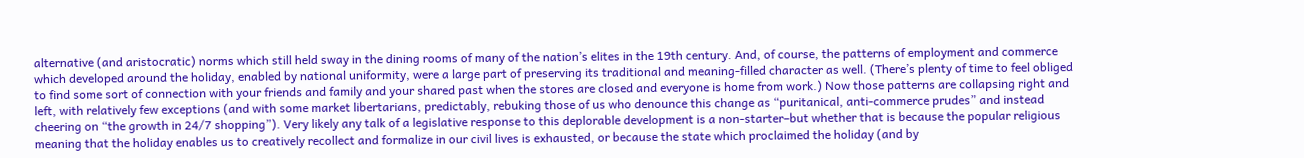alternative (and aristocratic) norms which still held sway in the dining rooms of many of the nation’s elites in the 19th century. And, of course, the patterns of employment and commerce which developed around the holiday, enabled by national uniformity, were a large part of preserving its traditional and meaning-filled character as well. (There’s plenty of time to feel obliged to find some sort of connection with your friends and family and your shared past when the stores are closed and everyone is home from work.) Now those patterns are collapsing right and left, with relatively few exceptions (and with some market libertarians, predictably, rebuking those of us who denounce this change as “puritanical, anti-commerce prudes” and instead cheering on “the growth in 24/7 shopping”). Very likely any talk of a legislative response to this deplorable development is a non-starter–but whether that is because the popular religious meaning that the holiday enables us to creatively recollect and formalize in our civil lives is exhausted, or because the state which proclaimed the holiday (and by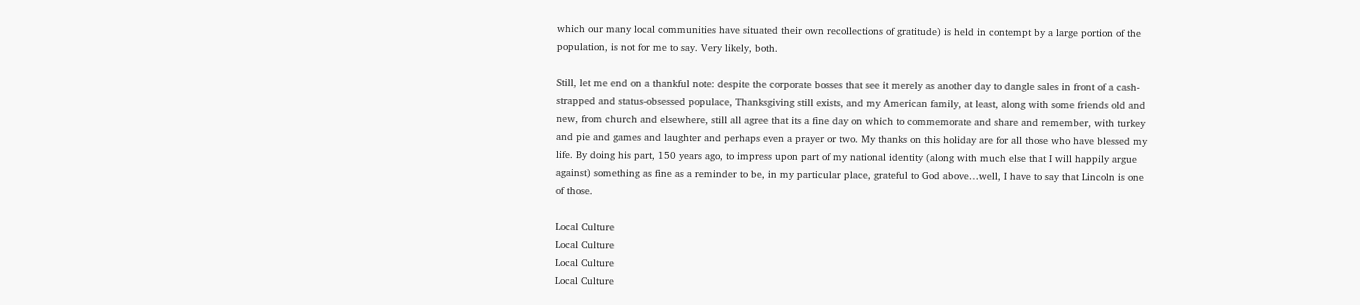which our many local communities have situated their own recollections of gratitude) is held in contempt by a large portion of the population, is not for me to say. Very likely, both.

Still, let me end on a thankful note: despite the corporate bosses that see it merely as another day to dangle sales in front of a cash-strapped and status-obsessed populace, Thanksgiving still exists, and my American family, at least, along with some friends old and new, from church and elsewhere, still all agree that its a fine day on which to commemorate and share and remember, with turkey and pie and games and laughter and perhaps even a prayer or two. My thanks on this holiday are for all those who have blessed my life. By doing his part, 150 years ago, to impress upon part of my national identity (along with much else that I will happily argue against) something as fine as a reminder to be, in my particular place, grateful to God above…well, I have to say that Lincoln is one of those.

Local Culture
Local Culture
Local Culture
Local Culture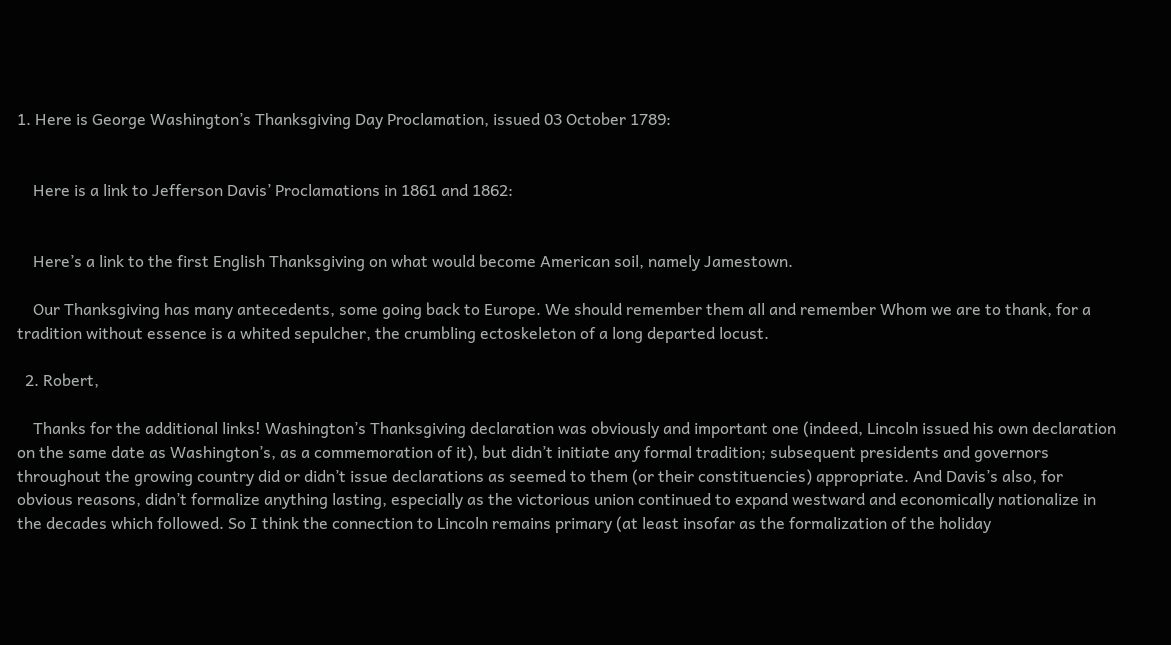1. Here is George Washington’s Thanksgiving Day Proclamation, issued 03 October 1789:


    Here is a link to Jefferson Davis’ Proclamations in 1861 and 1862:


    Here’s a link to the first English Thanksgiving on what would become American soil, namely Jamestown.

    Our Thanksgiving has many antecedents, some going back to Europe. We should remember them all and remember Whom we are to thank, for a tradition without essence is a whited sepulcher, the crumbling ectoskeleton of a long departed locust.

  2. Robert,

    Thanks for the additional links! Washington’s Thanksgiving declaration was obviously and important one (indeed, Lincoln issued his own declaration on the same date as Washington’s, as a commemoration of it), but didn’t initiate any formal tradition; subsequent presidents and governors throughout the growing country did or didn’t issue declarations as seemed to them (or their constituencies) appropriate. And Davis’s also, for obvious reasons, didn’t formalize anything lasting, especially as the victorious union continued to expand westward and economically nationalize in the decades which followed. So I think the connection to Lincoln remains primary (at least insofar as the formalization of the holiday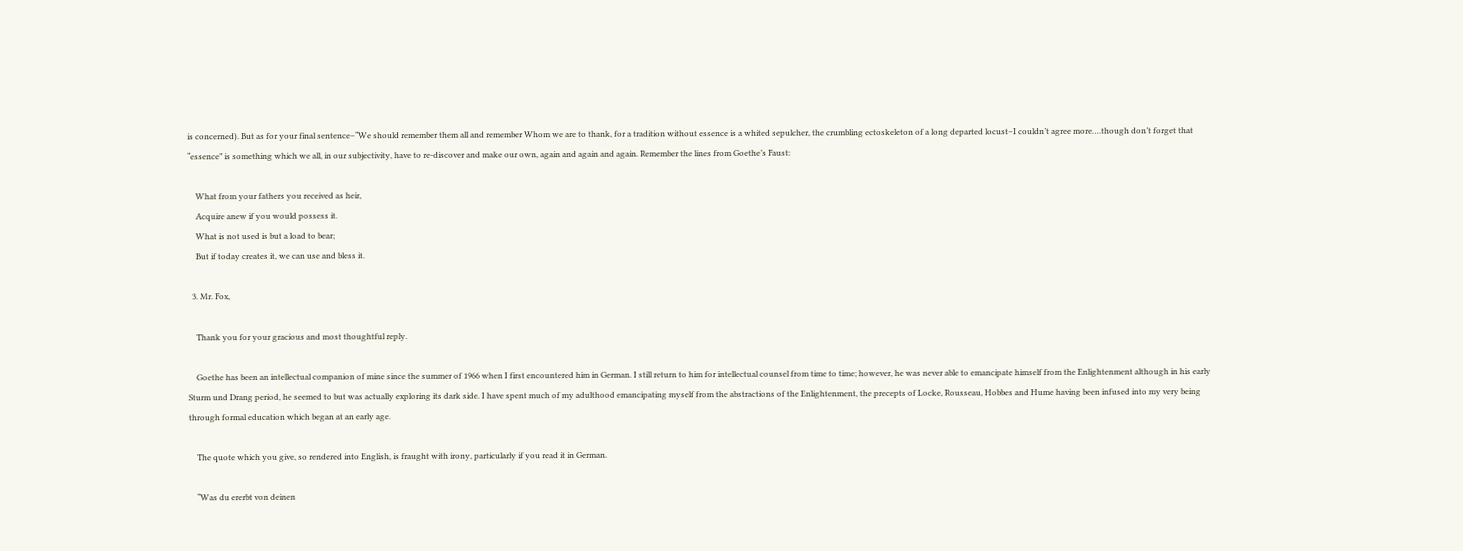is concerned). But as for your final sentence–“We should remember them all and remember Whom we are to thank, for a tradition without essence is a whited sepulcher, the crumbling ectoskeleton of a long departed locust–I couldn’t agree more….though don’t forget that “essence” is something which we all, in our subjectivity, have to re-discover and make our own, again and again and again. Remember the lines from Goethe’s Faust:

    What from your fathers you received as heir,
    Acquire anew if you would possess it.
    What is not used is but a load to bear;
    But if today creates it, we can use and bless it.

  3. Mr. Fox,

    Thank you for your gracious and most thoughtful reply.

    Goethe has been an intellectual companion of mine since the summer of 1966 when I first encountered him in German. I still return to him for intellectual counsel from time to time; however, he was never able to emancipate himself from the Enlightenment although in his early Sturm und Drang period, he seemed to but was actually exploring its dark side. I have spent much of my adulthood emancipating myself from the abstractions of the Enlightenment, the precepts of Locke, Rousseau, Hobbes and Hume having been infused into my very being through formal education which began at an early age.

    The quote which you give, so rendered into English, is fraught with irony, particularly if you read it in German.

    “Was du ererbt von deinen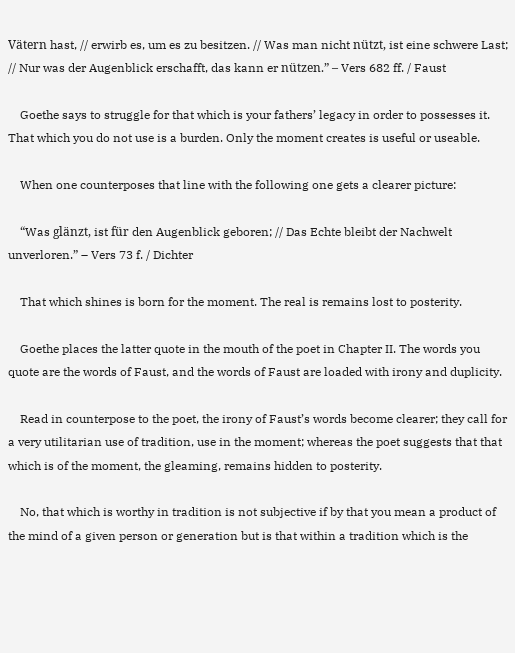Vätern hast, // erwirb es, um es zu besitzen. // Was man nicht nützt, ist eine schwere Last; // Nur was der Augenblick erschafft, das kann er nützen.” – Vers 682 ff. / Faust

    Goethe says to struggle for that which is your fathers’ legacy in order to possesses it. That which you do not use is a burden. Only the moment creates is useful or useable.

    When one counterposes that line with the following one gets a clearer picture:

    “Was glänzt, ist für den Augenblick geboren; // Das Echte bleibt der Nachwelt unverloren.” – Vers 73 f. / Dichter

    That which shines is born for the moment. The real is remains lost to posterity.

    Goethe places the latter quote in the mouth of the poet in Chapter II. The words you quote are the words of Faust, and the words of Faust are loaded with irony and duplicity.

    Read in counterpose to the poet, the irony of Faust’s words become clearer; they call for a very utilitarian use of tradition, use in the moment; whereas the poet suggests that that which is of the moment, the gleaming, remains hidden to posterity.

    No, that which is worthy in tradition is not subjective if by that you mean a product of the mind of a given person or generation but is that within a tradition which is the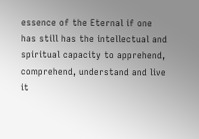essence of the Eternal if one has still has the intellectual and spiritual capacity to apprehend, comprehend, understand and live it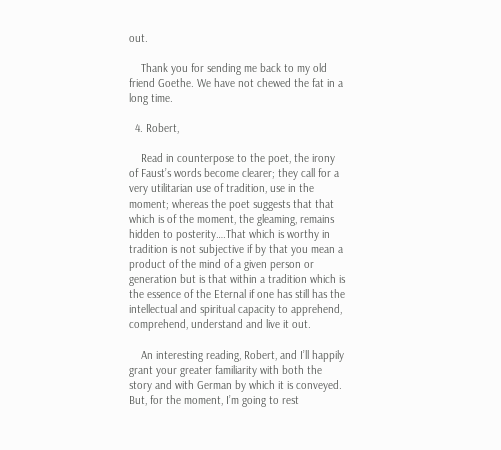out.

    Thank you for sending me back to my old friend Goethe. We have not chewed the fat in a long time.

  4. Robert,

    Read in counterpose to the poet, the irony of Faust’s words become clearer; they call for a very utilitarian use of tradition, use in the moment; whereas the poet suggests that that which is of the moment, the gleaming, remains hidden to posterity….That which is worthy in tradition is not subjective if by that you mean a product of the mind of a given person or generation but is that within a tradition which is the essence of the Eternal if one has still has the intellectual and spiritual capacity to apprehend, comprehend, understand and live it out.

    An interesting reading, Robert, and I’ll happily grant your greater familiarity with both the story and with German by which it is conveyed. But, for the moment, I’m going to rest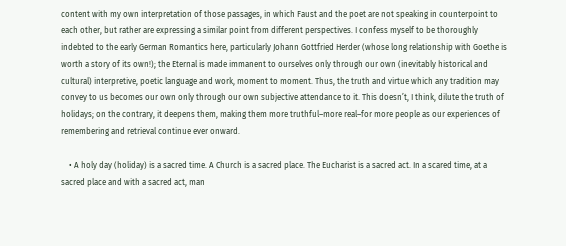content with my own interpretation of those passages, in which Faust and the poet are not speaking in counterpoint to each other, but rather are expressing a similar point from different perspectives. I confess myself to be thoroughly indebted to the early German Romantics here, particularly Johann Gottfried Herder (whose long relationship with Goethe is worth a story of its own!); the Eternal is made immanent to ourselves only through our own (inevitably historical and cultural) interpretive, poetic language and work, moment to moment. Thus, the truth and virtue which any tradition may convey to us becomes our own only through our own subjective attendance to it. This doesn’t, I think, dilute the truth of holidays; on the contrary, it deepens them, making them more truthful–more real–for more people as our experiences of remembering and retrieval continue ever onward.

    • A holy day (holiday) is a sacred time. A Church is a sacred place. The Eucharist is a sacred act. In a scared time, at a sacred place and with a sacred act, man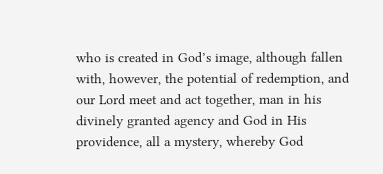who is created in God’s image, although fallen with, however, the potential of redemption, and our Lord meet and act together, man in his divinely granted agency and God in His providence, all a mystery, whereby God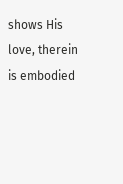shows His love, therein is embodied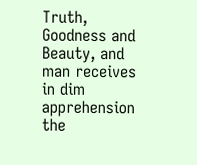Truth, Goodness and Beauty, and man receives in dim apprehension the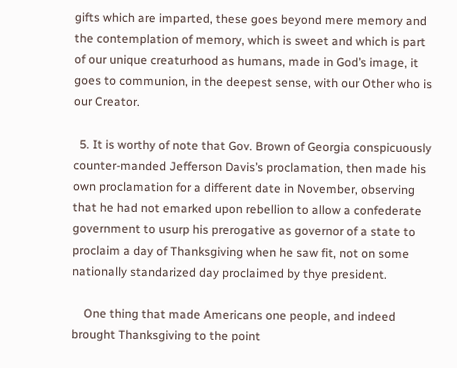gifts which are imparted, these goes beyond mere memory and the contemplation of memory, which is sweet and which is part of our unique creaturhood as humans, made in God’s image, it goes to communion, in the deepest sense, with our Other who is our Creator.

  5. It is worthy of note that Gov. Brown of Georgia conspicuously counter-manded Jefferson Davis’s proclamation, then made his own proclamation for a different date in November, observing that he had not emarked upon rebellion to allow a confederate government to usurp his prerogative as governor of a state to proclaim a day of Thanksgiving when he saw fit, not on some nationally standarized day proclaimed by thye president.

    One thing that made Americans one people, and indeed brought Thanksgiving to the point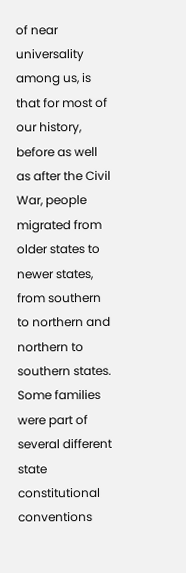of near universality among us, is that for most of our history, before as well as after the Civil War, people migrated from older states to newer states, from southern to northern and northern to southern states. Some families were part of several different state constitutional conventions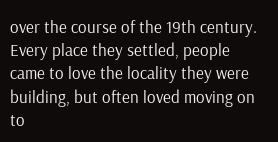over the course of the 19th century. Every place they settled, people came to love the locality they were building, but often loved moving on to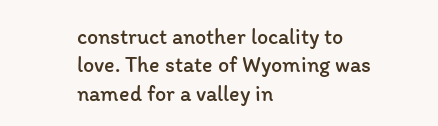construct another locality to love. The state of Wyoming was named for a valley in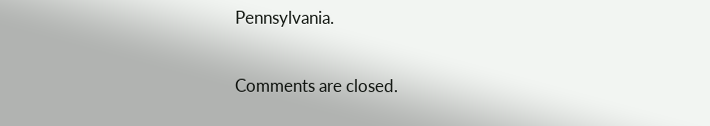Pennsylvania.

Comments are closed.